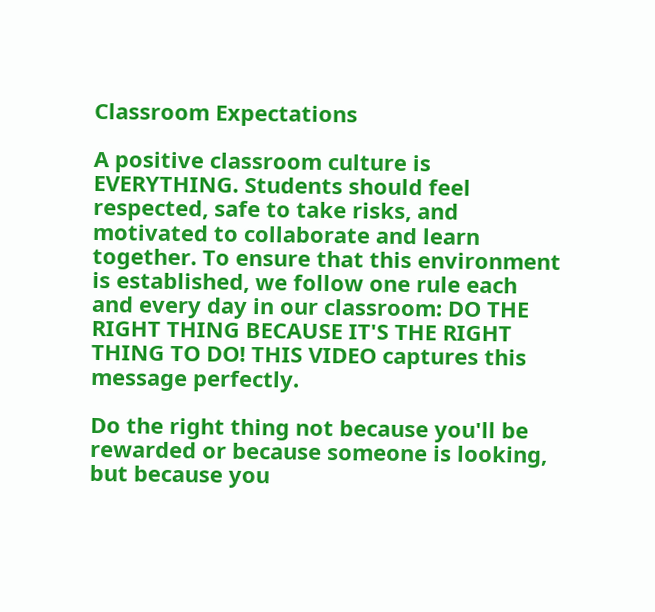Classroom Expectations

A positive classroom culture is EVERYTHING. Students should feel respected, safe to take risks, and motivated to collaborate and learn together. To ensure that this environment is established, we follow one rule each and every day in our classroom: DO THE RIGHT THING BECAUSE IT'S THE RIGHT THING TO DO! THIS VIDEO captures this message perfectly.

Do the right thing not because you'll be rewarded or because someone is looking, but because you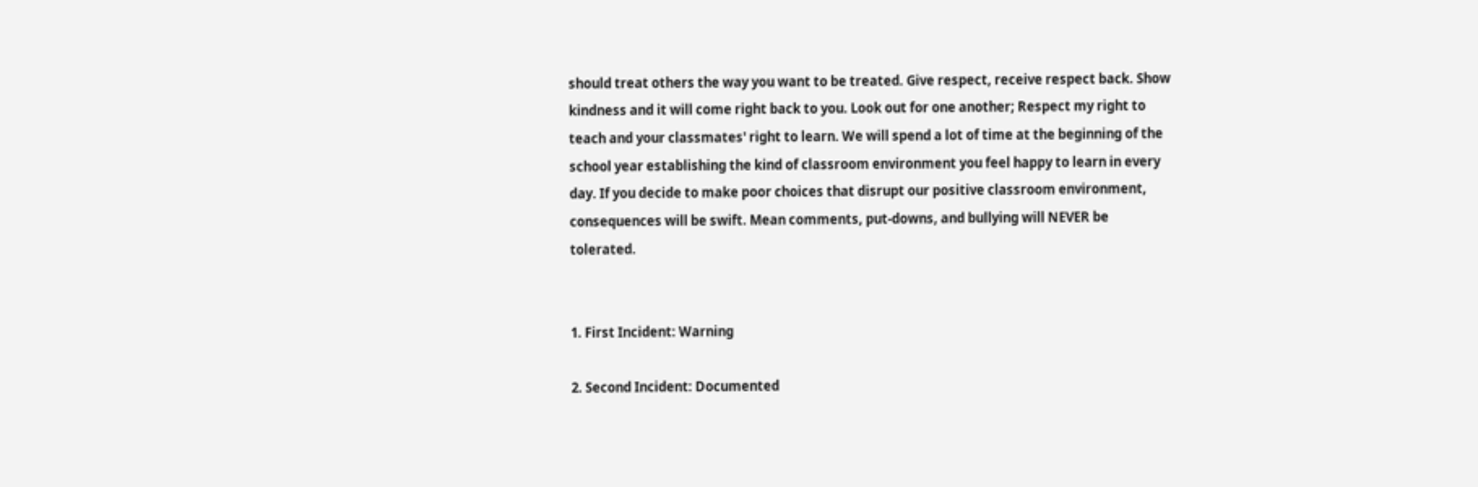should treat others the way you want to be treated. Give respect, receive respect back. Show kindness and it will come right back to you. Look out for one another; Respect my right to teach and your classmates' right to learn. We will spend a lot of time at the beginning of the school year establishing the kind of classroom environment you feel happy to learn in every day. If you decide to make poor choices that disrupt our positive classroom environment, consequences will be swift. Mean comments, put-downs, and bullying will NEVER be tolerated.


1. First Incident: Warning

2. Second Incident: Documented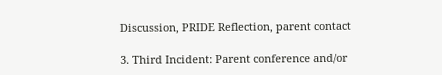Discussion, PRIDE Reflection, parent contact

3. Third Incident: Parent conference and/or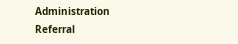Administration Referral